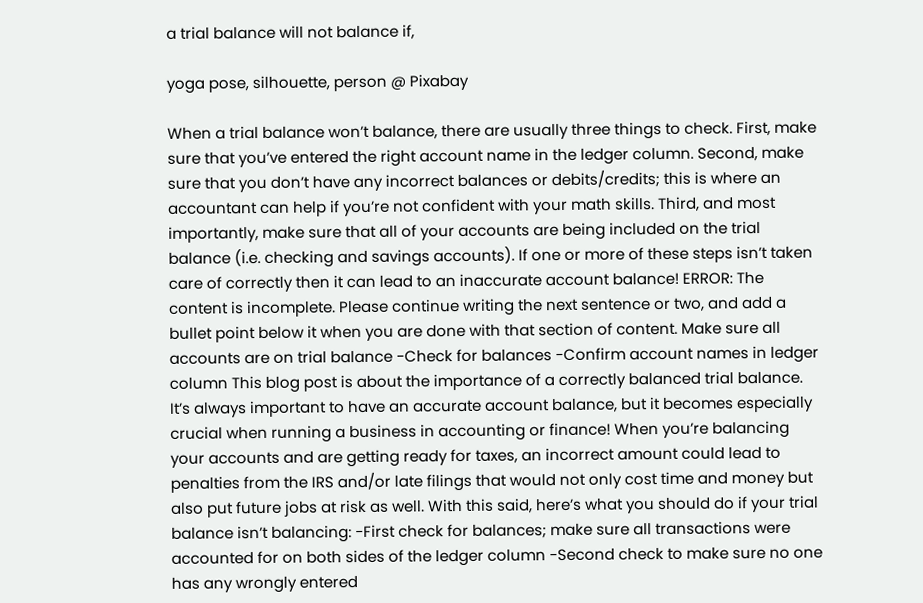a trial balance will not balance if,

yoga pose, silhouette, person @ Pixabay

When a trial balance won’t balance, there are usually three things to check. First, make sure that you’ve entered the right account name in the ledger column. Second, make sure that you don’t have any incorrect balances or debits/credits; this is where an accountant can help if you’re not confident with your math skills. Third, and most importantly, make sure that all of your accounts are being included on the trial balance (i.e. checking and savings accounts). If one or more of these steps isn’t taken care of correctly then it can lead to an inaccurate account balance! ERROR: The content is incomplete. Please continue writing the next sentence or two, and add a bullet point below it when you are done with that section of content. Make sure all accounts are on trial balance -Check for balances -Confirm account names in ledger column This blog post is about the importance of a correctly balanced trial balance. It’s always important to have an accurate account balance, but it becomes especially crucial when running a business in accounting or finance! When you’re balancing your accounts and are getting ready for taxes, an incorrect amount could lead to penalties from the IRS and/or late filings that would not only cost time and money but also put future jobs at risk as well. With this said, here’s what you should do if your trial balance isn’t balancing: -First check for balances; make sure all transactions were accounted for on both sides of the ledger column -Second check to make sure no one has any wrongly entered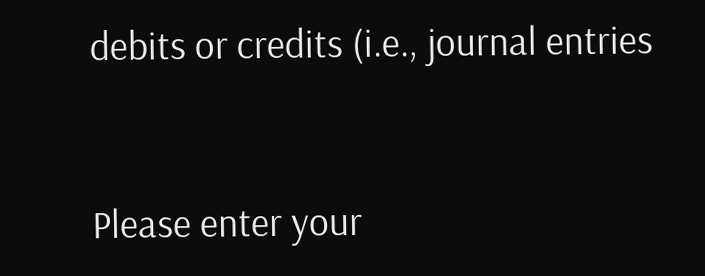debits or credits (i.e., journal entries


Please enter your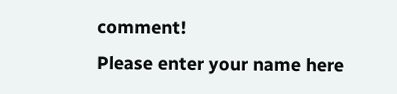comment!
Please enter your name here